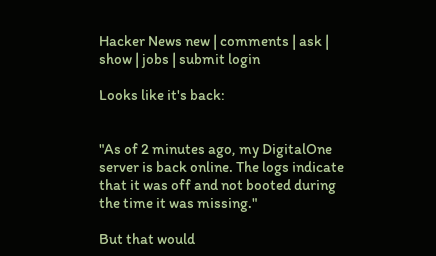Hacker News new | comments | ask | show | jobs | submit login

Looks like it's back:


"As of 2 minutes ago, my DigitalOne server is back online. The logs indicate that it was off and not booted during the time it was missing."

But that would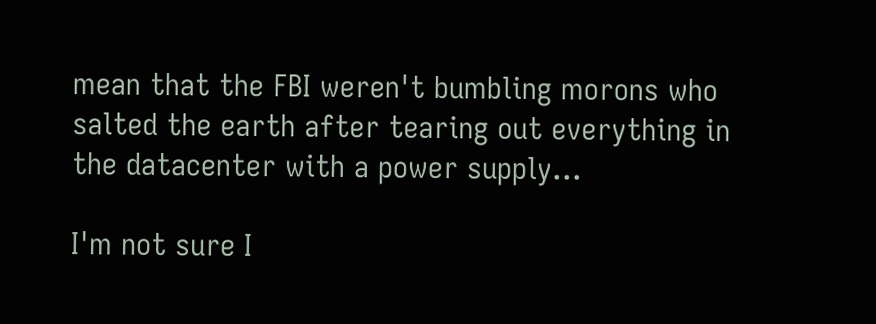mean that the FBI weren't bumbling morons who salted the earth after tearing out everything in the datacenter with a power supply...

I'm not sure I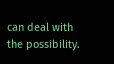can deal with the possibility.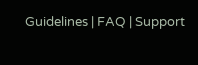Guidelines | FAQ | Support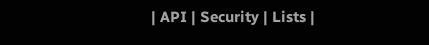| API | Security | Lists |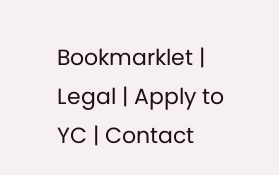Bookmarklet | Legal | Apply to YC | Contact